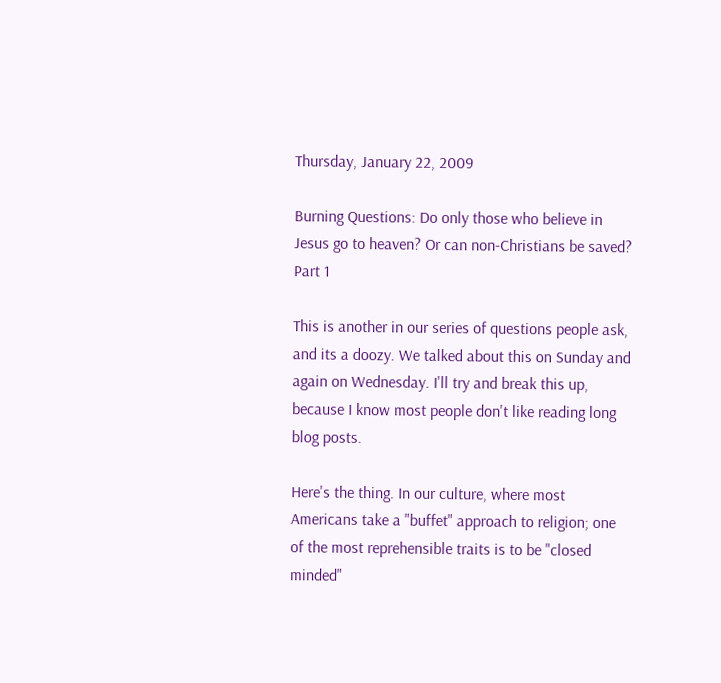Thursday, January 22, 2009

Burning Questions: Do only those who believe in Jesus go to heaven? Or can non-Christians be saved? Part 1

This is another in our series of questions people ask, and its a doozy. We talked about this on Sunday and again on Wednesday. I'll try and break this up, because I know most people don't like reading long blog posts.

Here's the thing. In our culture, where most Americans take a "buffet" approach to religion; one of the most reprehensible traits is to be "closed minded"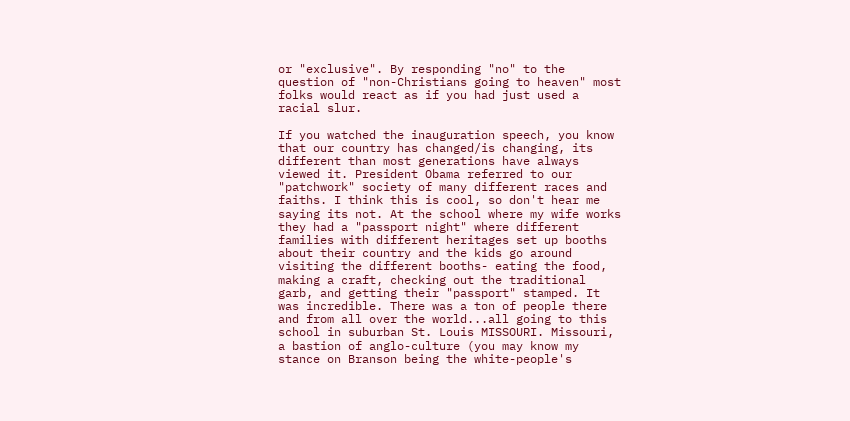or "exclusive". By responding "no" to the question of "non-Christians going to heaven" most folks would react as if you had just used a racial slur.

If you watched the inauguration speech, you know that our country has changed/is changing, its different than most generations have always viewed it. President Obama referred to our "patchwork" society of many different races and faiths. I think this is cool, so don't hear me saying its not. At the school where my wife works they had a "passport night" where different families with different heritages set up booths about their country and the kids go around visiting the different booths- eating the food, making a craft, checking out the traditional garb, and getting their "passport" stamped. It was incredible. There was a ton of people there and from all over the world...all going to this school in suburban St. Louis MISSOURI. Missouri, a bastion of anglo-culture (you may know my stance on Branson being the white-people's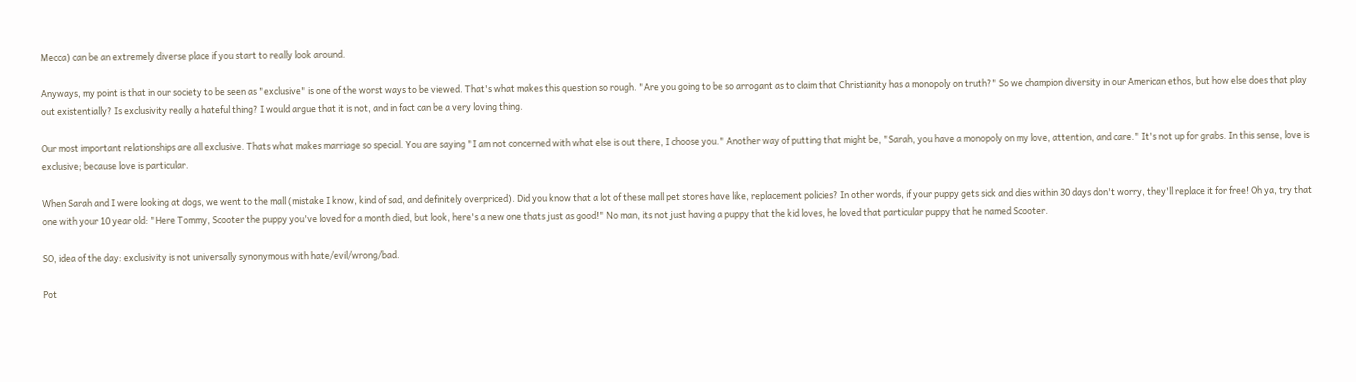Mecca) can be an extremely diverse place if you start to really look around.

Anyways, my point is that in our society to be seen as "exclusive" is one of the worst ways to be viewed. That's what makes this question so rough. "Are you going to be so arrogant as to claim that Christianity has a monopoly on truth?" So we champion diversity in our American ethos, but how else does that play out existentially? Is exclusivity really a hateful thing? I would argue that it is not, and in fact can be a very loving thing.

Our most important relationships are all exclusive. Thats what makes marriage so special. You are saying "I am not concerned with what else is out there, I choose you." Another way of putting that might be, "Sarah, you have a monopoly on my love, attention, and care." It's not up for grabs. In this sense, love is exclusive; because love is particular.

When Sarah and I were looking at dogs, we went to the mall (mistake I know, kind of sad, and definitely overpriced). Did you know that a lot of these mall pet stores have like, replacement policies? In other words, if your puppy gets sick and dies within 30 days don't worry, they'll replace it for free! Oh ya, try that one with your 10 year old: "Here Tommy, Scooter the puppy you've loved for a month died, but look, here's a new one thats just as good!" No man, its not just having a puppy that the kid loves, he loved that particular puppy that he named Scooter.

SO, idea of the day: exclusivity is not universally synonymous with hate/evil/wrong/bad.

Pot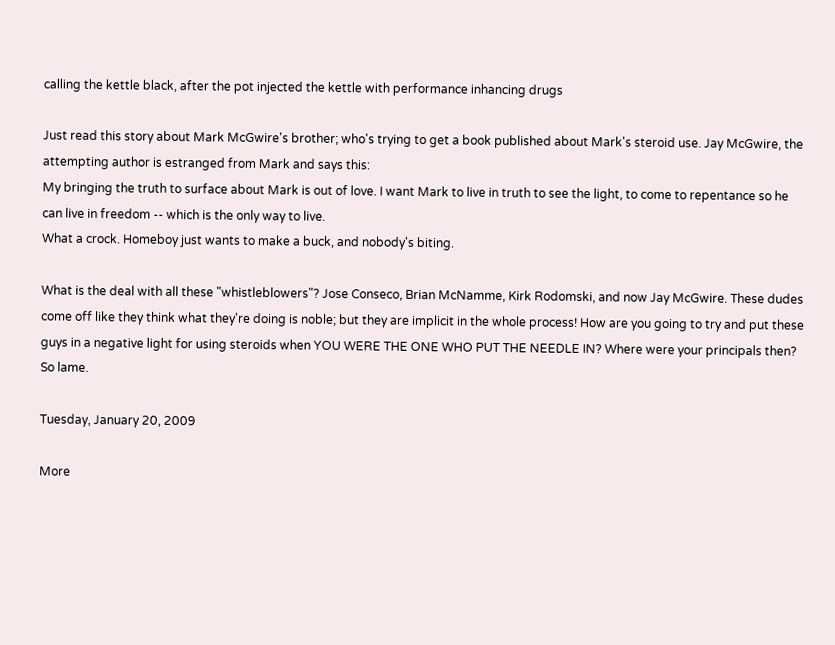calling the kettle black, after the pot injected the kettle with performance inhancing drugs

Just read this story about Mark McGwire's brother; who's trying to get a book published about Mark's steroid use. Jay McGwire, the attempting author is estranged from Mark and says this:
My bringing the truth to surface about Mark is out of love. I want Mark to live in truth to see the light, to come to repentance so he can live in freedom -- which is the only way to live.
What a crock. Homeboy just wants to make a buck, and nobody's biting.

What is the deal with all these "whistleblowers"? Jose Conseco, Brian McNamme, Kirk Rodomski, and now Jay McGwire. These dudes come off like they think what they're doing is noble; but they are implicit in the whole process! How are you going to try and put these guys in a negative light for using steroids when YOU WERE THE ONE WHO PUT THE NEEDLE IN? Where were your principals then?
So lame.

Tuesday, January 20, 2009

More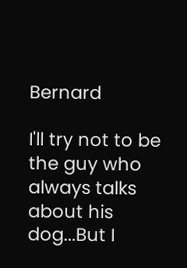Bernard

I'll try not to be the guy who always talks about his dog...But I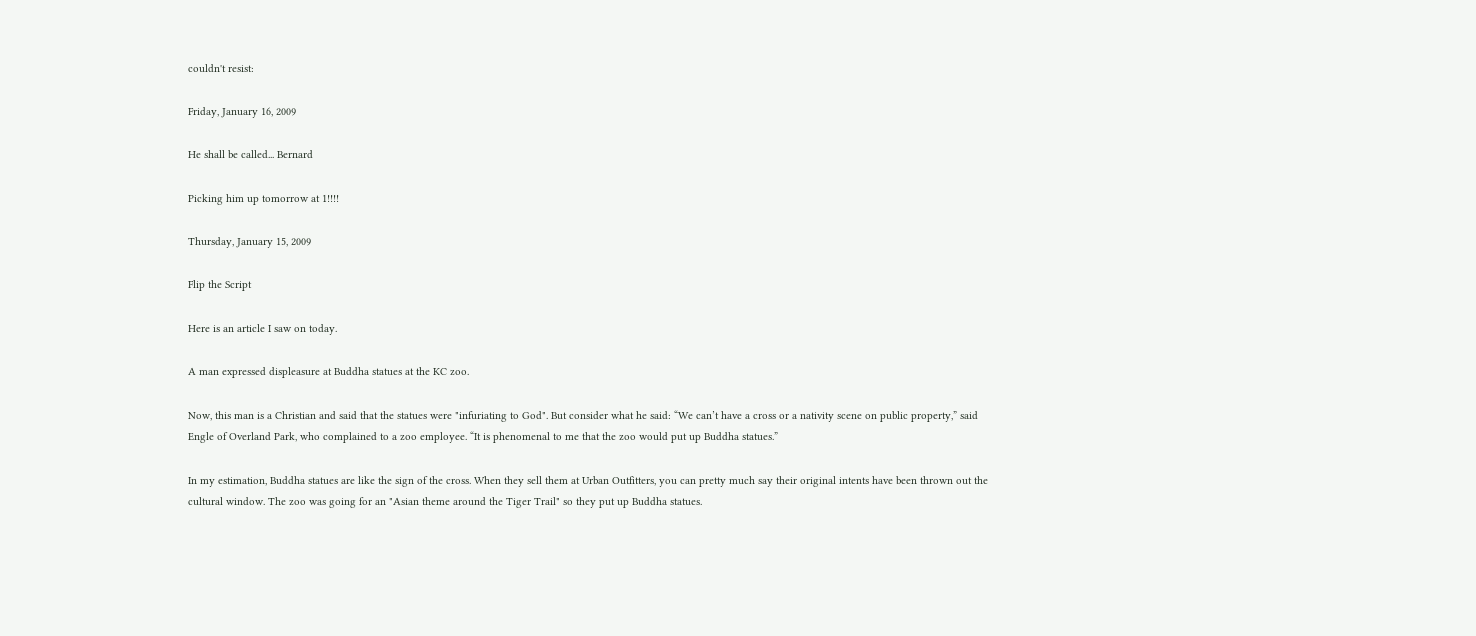couldn't resist:

Friday, January 16, 2009

He shall be called... Bernard

Picking him up tomorrow at 1!!!!

Thursday, January 15, 2009

Flip the Script

Here is an article I saw on today.

A man expressed displeasure at Buddha statues at the KC zoo.

Now, this man is a Christian and said that the statues were "infuriating to God". But consider what he said: “We can’t have a cross or a nativity scene on public property,” said Engle of Overland Park, who complained to a zoo employee. “It is phenomenal to me that the zoo would put up Buddha statues.”

In my estimation, Buddha statues are like the sign of the cross. When they sell them at Urban Outfitters, you can pretty much say their original intents have been thrown out the cultural window. The zoo was going for an "Asian theme around the Tiger Trail" so they put up Buddha statues.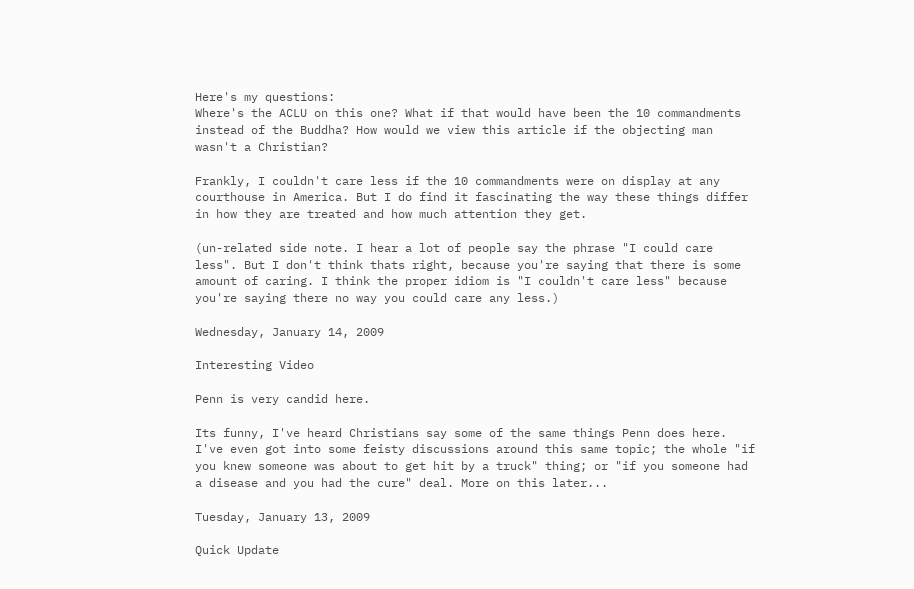Here's my questions:
Where's the ACLU on this one? What if that would have been the 10 commandments instead of the Buddha? How would we view this article if the objecting man wasn't a Christian?

Frankly, I couldn't care less if the 10 commandments were on display at any courthouse in America. But I do find it fascinating the way these things differ in how they are treated and how much attention they get.

(un-related side note. I hear a lot of people say the phrase "I could care less". But I don't think thats right, because you're saying that there is some amount of caring. I think the proper idiom is "I couldn't care less" because you're saying there no way you could care any less.)

Wednesday, January 14, 2009

Interesting Video

Penn is very candid here.

Its funny, I've heard Christians say some of the same things Penn does here. I've even got into some feisty discussions around this same topic; the whole "if you knew someone was about to get hit by a truck" thing; or "if you someone had a disease and you had the cure" deal. More on this later...

Tuesday, January 13, 2009

Quick Update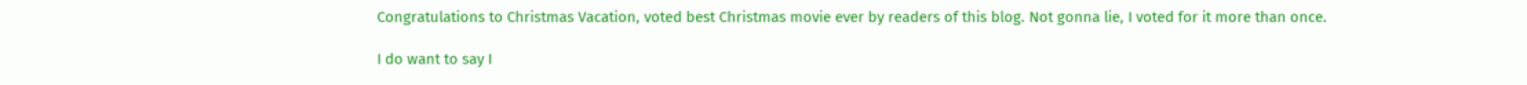Congratulations to Christmas Vacation, voted best Christmas movie ever by readers of this blog. Not gonna lie, I voted for it more than once.

I do want to say I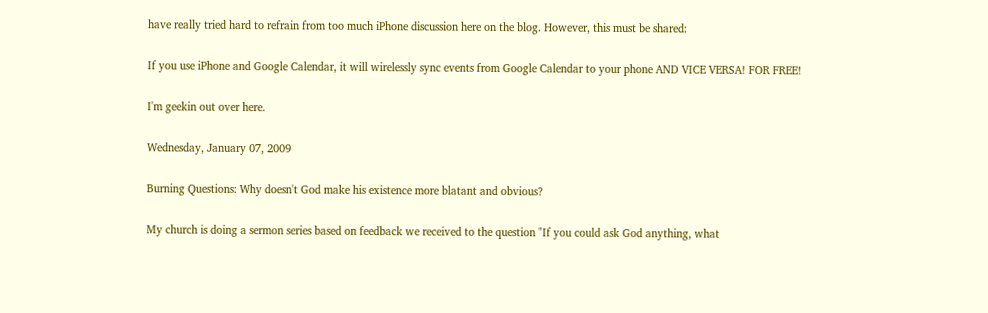have really tried hard to refrain from too much iPhone discussion here on the blog. However, this must be shared:

If you use iPhone and Google Calendar, it will wirelessly sync events from Google Calendar to your phone AND VICE VERSA! FOR FREE!

I'm geekin out over here.

Wednesday, January 07, 2009

Burning Questions: Why doesn't God make his existence more blatant and obvious?

My church is doing a sermon series based on feedback we received to the question "If you could ask God anything, what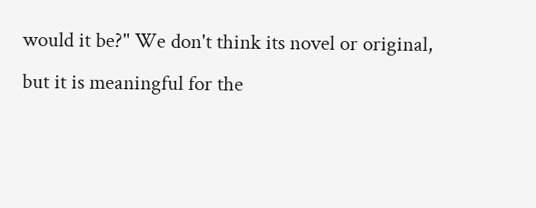would it be?" We don't think its novel or original, but it is meaningful for the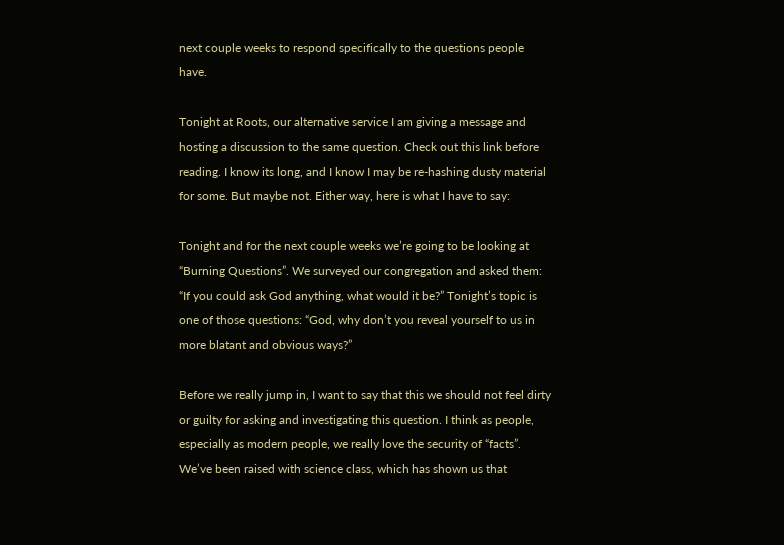next couple weeks to respond specifically to the questions people have.

Tonight at Roots, our alternative service I am giving a message and hosting a discussion to the same question. Check out this link before reading. I know its long, and I know I may be re-hashing dusty material for some. But maybe not. Either way, here is what I have to say:

Tonight and for the next couple weeks we’re going to be looking at “Burning Questions”. We surveyed our congregation and asked them: “If you could ask God anything, what would it be?” Tonight’s topic is one of those questions: “God, why don’t you reveal yourself to us in more blatant and obvious ways?”

Before we really jump in, I want to say that this we should not feel dirty or guilty for asking and investigating this question. I think as people, especially as modern people, we really love the security of “facts”. We’ve been raised with science class, which has shown us that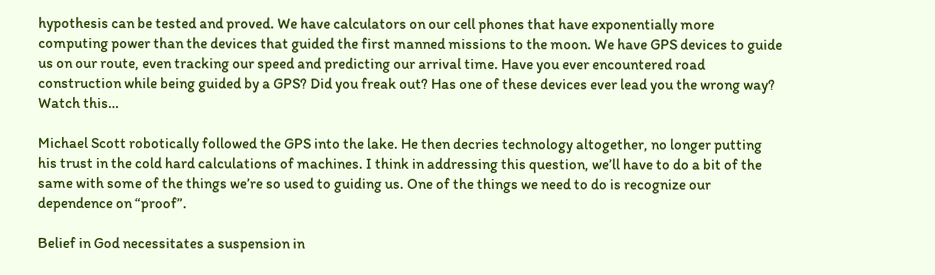hypothesis can be tested and proved. We have calculators on our cell phones that have exponentially more computing power than the devices that guided the first manned missions to the moon. We have GPS devices to guide us on our route, even tracking our speed and predicting our arrival time. Have you ever encountered road construction while being guided by a GPS? Did you freak out? Has one of these devices ever lead you the wrong way? Watch this…

Michael Scott robotically followed the GPS into the lake. He then decries technology altogether, no longer putting his trust in the cold hard calculations of machines. I think in addressing this question, we’ll have to do a bit of the same with some of the things we’re so used to guiding us. One of the things we need to do is recognize our dependence on “proof”.

Belief in God necessitates a suspension in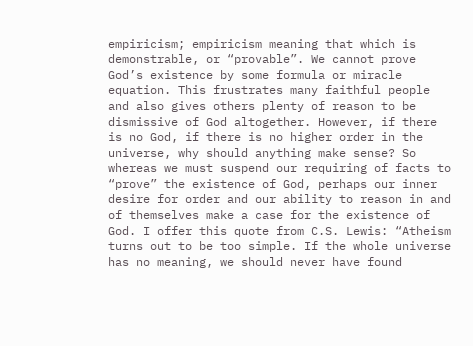empiricism; empiricism meaning that which is demonstrable, or “provable”. We cannot prove God’s existence by some formula or miracle equation. This frustrates many faithful people and also gives others plenty of reason to be dismissive of God altogether. However, if there is no God, if there is no higher order in the universe, why should anything make sense? So whereas we must suspend our requiring of facts to “prove” the existence of God, perhaps our inner desire for order and our ability to reason in and of themselves make a case for the existence of God. I offer this quote from C.S. Lewis: “Atheism turns out to be too simple. If the whole universe has no meaning, we should never have found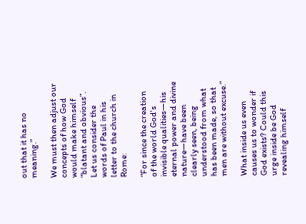out that it has no meaning.”

We must then adjust our concepts of how God would make himself “blatant and obvious”. Let us consider the words of Paul in his letter to the church in Rome:

“For since the creation of the world God's invisible qualities—his eternal power and divine nature—have been clearly seen, being understood from what has been made, so that men are without excuse.”

What inside us even causes us to wonder if God exists? Could this urge inside be God revealing himself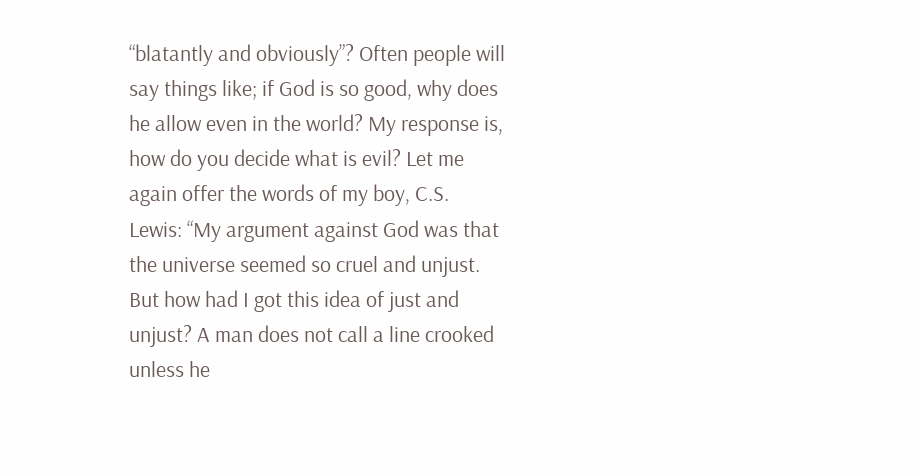“blatantly and obviously”? Often people will say things like; if God is so good, why does he allow even in the world? My response is, how do you decide what is evil? Let me again offer the words of my boy, C.S. Lewis: “My argument against God was that the universe seemed so cruel and unjust. But how had I got this idea of just and unjust? A man does not call a line crooked unless he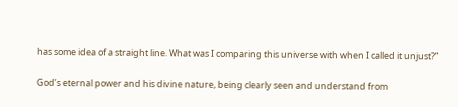has some idea of a straight line. What was I comparing this universe with when I called it unjust?”

God’s eternal power and his divine nature, being clearly seen and understand from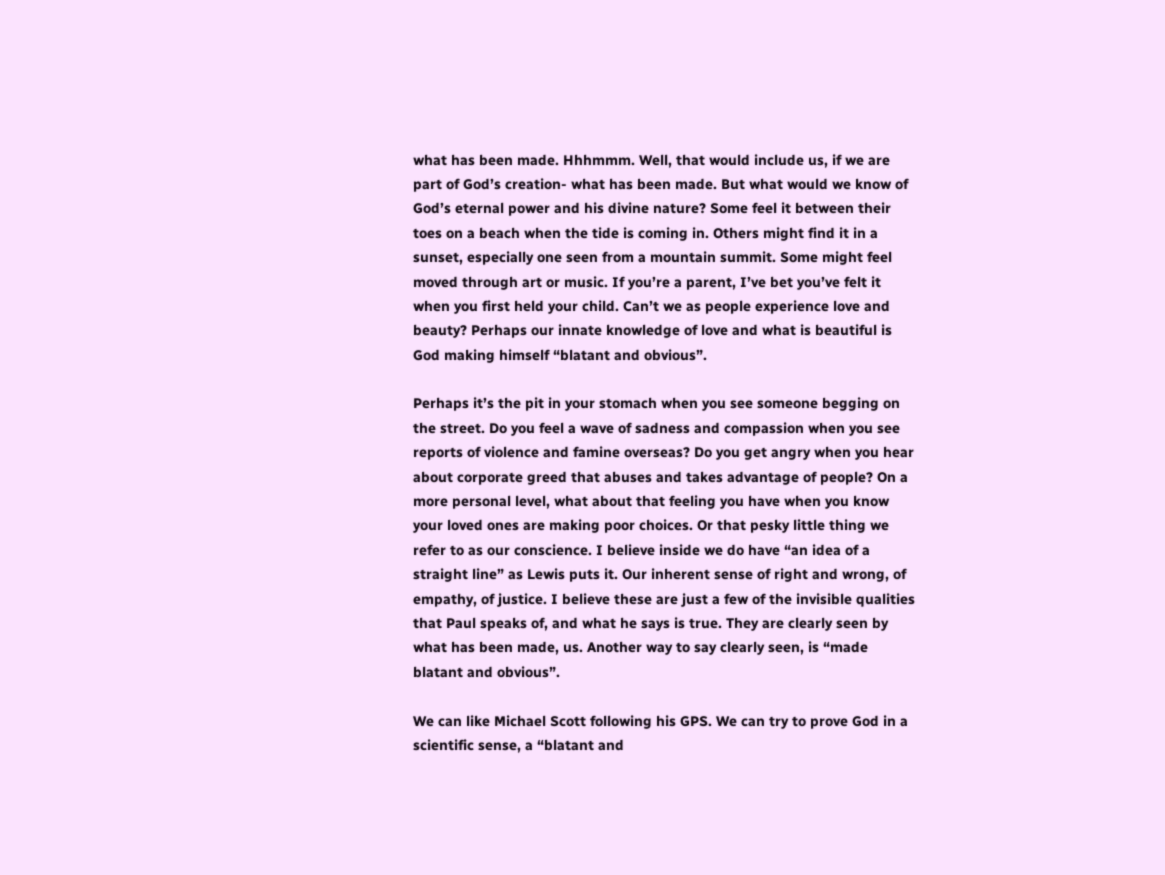what has been made. Hhhmmm. Well, that would include us, if we are part of God’s creation- what has been made. But what would we know of God’s eternal power and his divine nature? Some feel it between their toes on a beach when the tide is coming in. Others might find it in a sunset, especially one seen from a mountain summit. Some might feel moved through art or music. If you’re a parent, I’ve bet you’ve felt it when you first held your child. Can’t we as people experience love and beauty? Perhaps our innate knowledge of love and what is beautiful is God making himself “blatant and obvious”.

Perhaps it’s the pit in your stomach when you see someone begging on the street. Do you feel a wave of sadness and compassion when you see reports of violence and famine overseas? Do you get angry when you hear about corporate greed that abuses and takes advantage of people? On a more personal level, what about that feeling you have when you know your loved ones are making poor choices. Or that pesky little thing we refer to as our conscience. I believe inside we do have “an idea of a straight line” as Lewis puts it. Our inherent sense of right and wrong, of empathy, of justice. I believe these are just a few of the invisible qualities that Paul speaks of, and what he says is true. They are clearly seen by what has been made, us. Another way to say clearly seen, is “made blatant and obvious”.

We can like Michael Scott following his GPS. We can try to prove God in a scientific sense, a “blatant and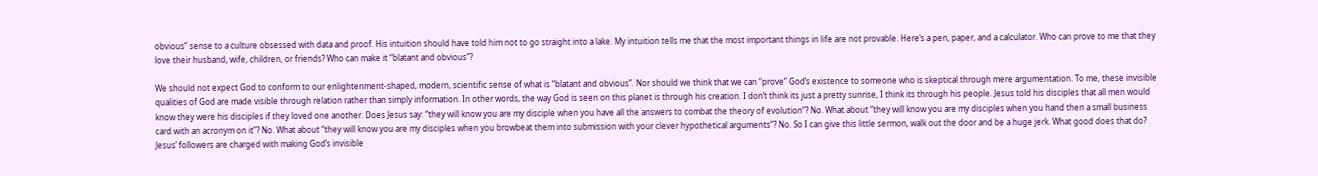obvious” sense to a culture obsessed with data and proof. His intuition should have told him not to go straight into a lake. My intuition tells me that the most important things in life are not provable. Here’s a pen, paper, and a calculator. Who can prove to me that they love their husband, wife, children, or friends? Who can make it “blatant and obvious”?

We should not expect God to conform to our enlightenment-shaped, modern, scientific sense of what is “blatant and obvious”. Nor should we think that we can “prove” God’s existence to someone who is skeptical through mere argumentation. To me, these invisible qualities of God are made visible through relation rather than simply information. In other words, the way God is seen on this planet is through his creation. I don’t think its just a pretty sunrise, I think its through his people. Jesus told his disciples that all men would know they were his disciples if they loved one another. Does Jesus say: “they will know you are my disciple when you have all the answers to combat the theory of evolution”? No. What about “they will know you are my disciples when you hand then a small business card with an acronym on it”? No. What about “they will know you are my disciples when you browbeat them into submission with your clever hypothetical arguments”? No. So I can give this little sermon, walk out the door and be a huge jerk. What good does that do? Jesus’ followers are charged with making God’s invisible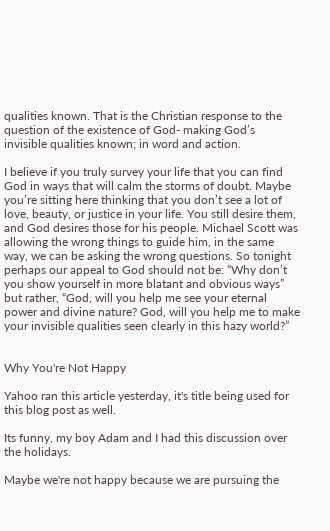qualities known. That is the Christian response to the question of the existence of God- making God’s invisible qualities known; in word and action.

I believe if you truly survey your life that you can find God in ways that will calm the storms of doubt. Maybe you’re sitting here thinking that you don’t see a lot of love, beauty, or justice in your life. You still desire them, and God desires those for his people. Michael Scott was allowing the wrong things to guide him, in the same way, we can be asking the wrong questions. So tonight perhaps our appeal to God should not be: “Why don’t you show yourself in more blatant and obvious ways” but rather, “God, will you help me see your eternal power and divine nature? God, will you help me to make your invisible qualities seen clearly in this hazy world?”


Why You're Not Happy

Yahoo ran this article yesterday, it's title being used for this blog post as well.

Its funny, my boy Adam and I had this discussion over the holidays.

Maybe we're not happy because we are pursuing the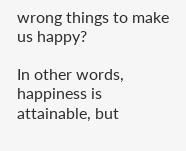wrong things to make us happy?

In other words, happiness is attainable, but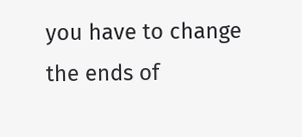you have to change the ends of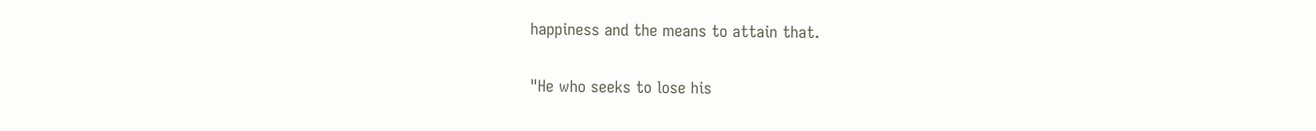happiness and the means to attain that.

"He who seeks to lose his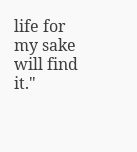life for my sake will find it."